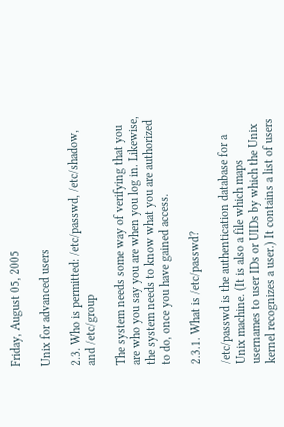Friday, August 05, 2005

Unix for advanced users

2.3. Who is permitted: /etc/passwd, /etc/shadow, and /etc/group

The system needs some way of verifying that you are who you say you are when you log in. Likewise, the system needs to know what you are authorized to do, once you have gained access.

2.3.1. What is /etc/passwd?

/etc/passwd is the authentication database for a Unix machine. (It is also a file which maps usernames to user IDs or UIDs by which the Unix kernel recognizes a user.) It contains a list of users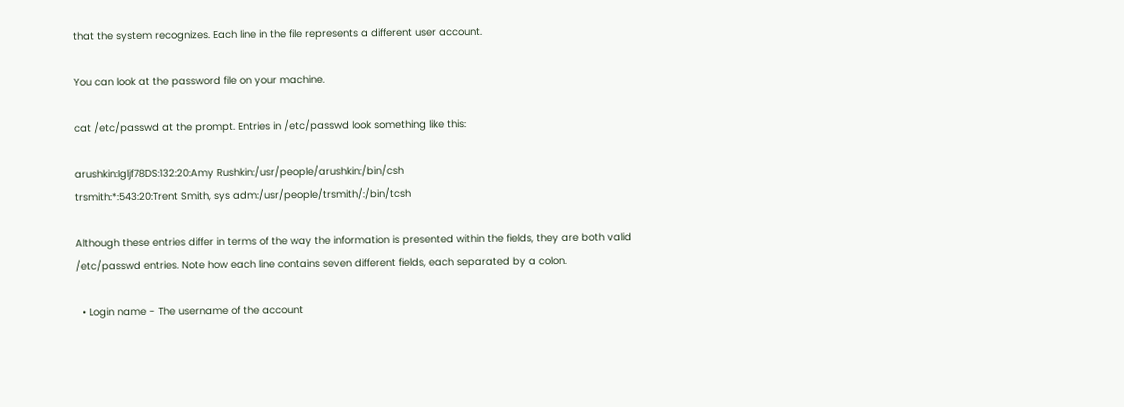that the system recognizes. Each line in the file represents a different user account.

You can look at the password file on your machine.

cat /etc/passwd at the prompt. Entries in /etc/passwd look something like this:

arushkin:Igljf78DS:132:20:Amy Rushkin:/usr/people/arushkin:/bin/csh
trsmith:*:543:20:Trent Smith, sys adm:/usr/people/trsmith/:/bin/tcsh

Although these entries differ in terms of the way the information is presented within the fields, they are both valid /etc/passwd entries. Note how each line contains seven different fields, each separated by a colon.

  • Login name - The username of the account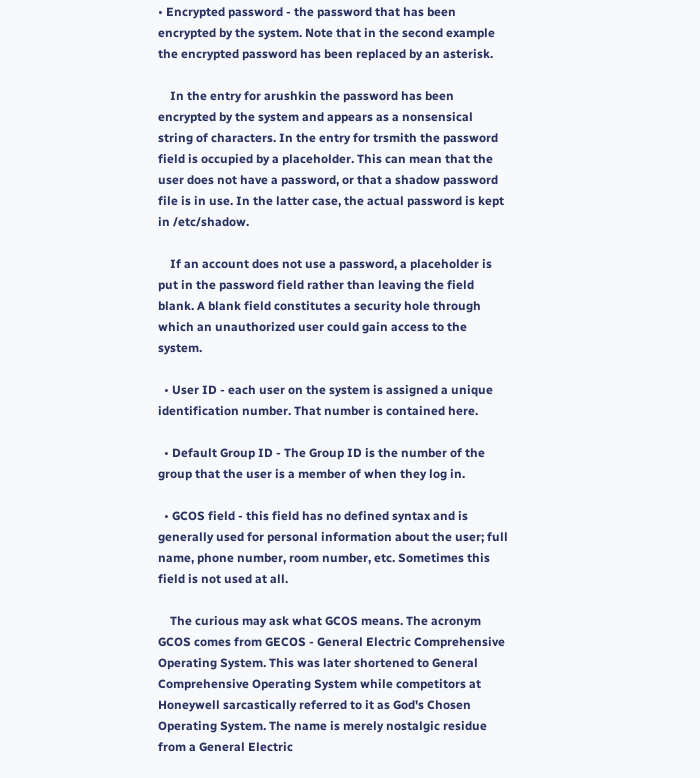• Encrypted password - the password that has been encrypted by the system. Note that in the second example the encrypted password has been replaced by an asterisk.

    In the entry for arushkin the password has been encrypted by the system and appears as a nonsensical string of characters. In the entry for trsmith the password field is occupied by a placeholder. This can mean that the user does not have a password, or that a shadow password file is in use. In the latter case, the actual password is kept in /etc/shadow.

    If an account does not use a password, a placeholder is put in the password field rather than leaving the field blank. A blank field constitutes a security hole through which an unauthorized user could gain access to the system.

  • User ID - each user on the system is assigned a unique identification number. That number is contained here.

  • Default Group ID - The Group ID is the number of the group that the user is a member of when they log in.

  • GCOS field - this field has no defined syntax and is generally used for personal information about the user; full name, phone number, room number, etc. Sometimes this field is not used at all.

    The curious may ask what GCOS means. The acronym GCOS comes from GECOS - General Electric Comprehensive Operating System. This was later shortened to General Comprehensive Operating System while competitors at Honeywell sarcastically referred to it as God's Chosen Operating System. The name is merely nostalgic residue from a General Electric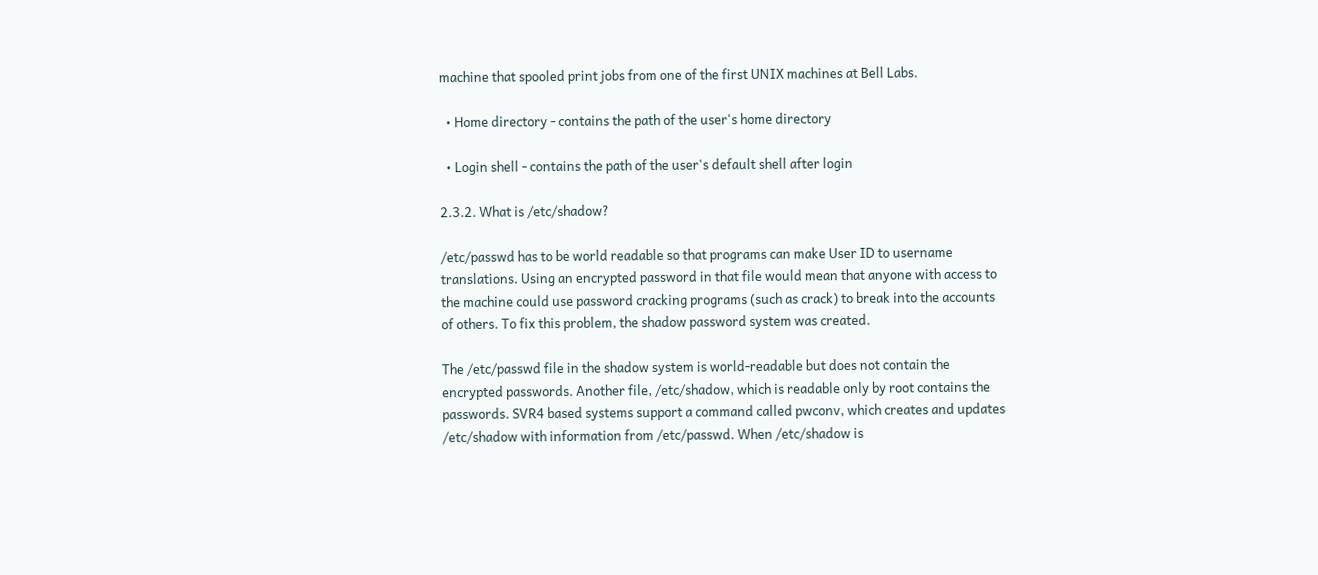machine that spooled print jobs from one of the first UNIX machines at Bell Labs.

  • Home directory - contains the path of the user's home directory

  • Login shell - contains the path of the user's default shell after login

2.3.2. What is /etc/shadow?

/etc/passwd has to be world readable so that programs can make User ID to username translations. Using an encrypted password in that file would mean that anyone with access to the machine could use password cracking programs (such as crack) to break into the accounts of others. To fix this problem, the shadow password system was created.

The /etc/passwd file in the shadow system is world-readable but does not contain the encrypted passwords. Another file, /etc/shadow, which is readable only by root contains the passwords. SVR4 based systems support a command called pwconv, which creates and updates /etc/shadow with information from /etc/passwd. When /etc/shadow is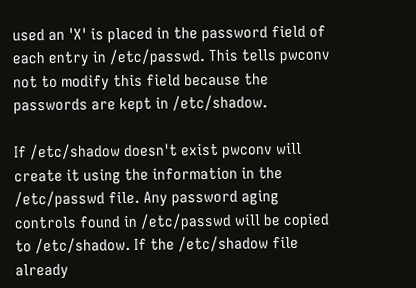used an 'X' is placed in the password field of each entry in /etc/passwd. This tells pwconv not to modify this field because the passwords are kept in /etc/shadow.

If /etc/shadow doesn't exist pwconv will create it using the information in the /etc/passwd file. Any password aging controls found in /etc/passwd will be copied to /etc/shadow. If the /etc/shadow file already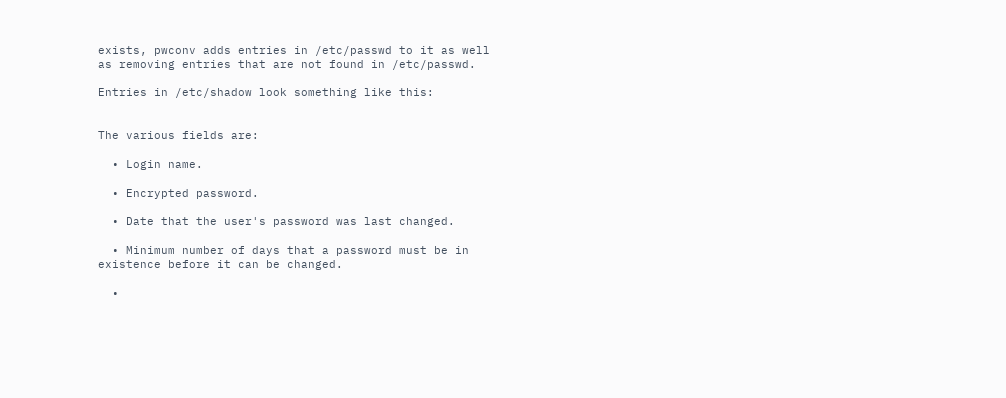exists, pwconv adds entries in /etc/passwd to it as well as removing entries that are not found in /etc/passwd.

Entries in /etc/shadow look something like this:


The various fields are:

  • Login name.

  • Encrypted password.

  • Date that the user's password was last changed.

  • Minimum number of days that a password must be in existence before it can be changed.

  •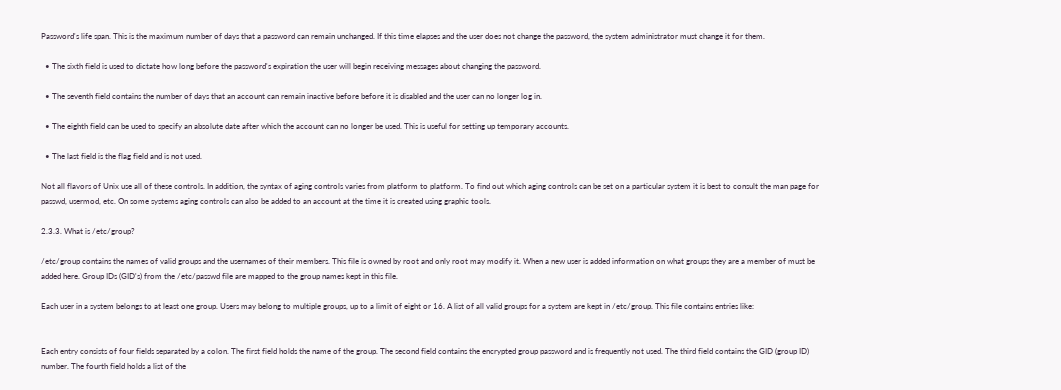Password's life span. This is the maximum number of days that a password can remain unchanged. If this time elapses and the user does not change the password, the system administrator must change it for them.

  • The sixth field is used to dictate how long before the password's expiration the user will begin receiving messages about changing the password.

  • The seventh field contains the number of days that an account can remain inactive before before it is disabled and the user can no longer log in.

  • The eighth field can be used to specify an absolute date after which the account can no longer be used. This is useful for setting up temporary accounts.

  • The last field is the flag field and is not used.

Not all flavors of Unix use all of these controls. In addition, the syntax of aging controls varies from platform to platform. To find out which aging controls can be set on a particular system it is best to consult the man page for passwd, usermod, etc. On some systems aging controls can also be added to an account at the time it is created using graphic tools.

2.3.3. What is /etc/group?

/etc/group contains the names of valid groups and the usernames of their members. This file is owned by root and only root may modify it. When a new user is added information on what groups they are a member of must be added here. Group IDs (GID's) from the /etc/passwd file are mapped to the group names kept in this file.

Each user in a system belongs to at least one group. Users may belong to multiple groups, up to a limit of eight or 16. A list of all valid groups for a system are kept in /etc/group. This file contains entries like:


Each entry consists of four fields separated by a colon. The first field holds the name of the group. The second field contains the encrypted group password and is frequently not used. The third field contains the GID (group ID) number. The fourth field holds a list of the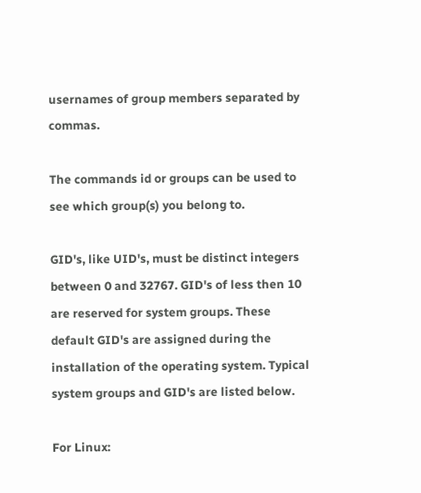usernames of group members separated by commas.

The commands id or groups can be used to see which group(s) you belong to.

GID's, like UID's, must be distinct integers between 0 and 32767. GID's of less then 10 are reserved for system groups. These default GID's are assigned during the installation of the operating system. Typical system groups and GID's are listed below.

For Linux: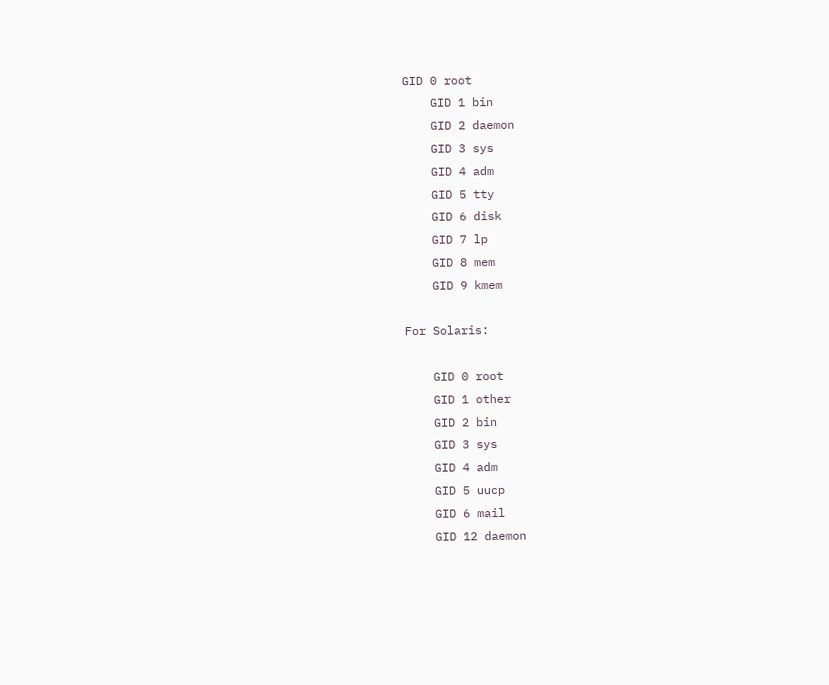GID 0 root
    GID 1 bin
    GID 2 daemon
    GID 3 sys
    GID 4 adm
    GID 5 tty
    GID 6 disk
    GID 7 lp
    GID 8 mem
    GID 9 kmem

For Solaris:

    GID 0 root
    GID 1 other
    GID 2 bin
    GID 3 sys
    GID 4 adm
    GID 5 uucp
    GID 6 mail
    GID 12 daemon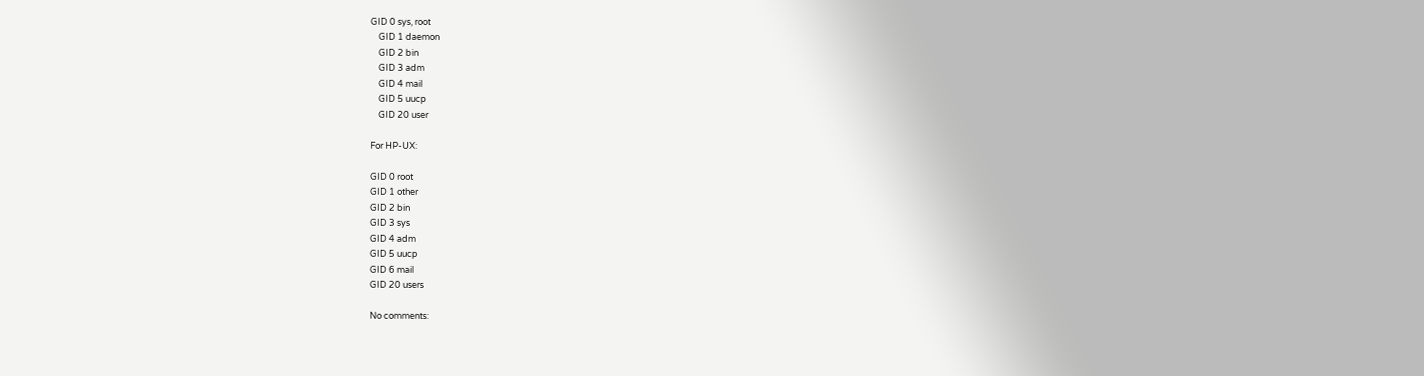GID 0 sys, root
    GID 1 daemon
    GID 2 bin
    GID 3 adm
    GID 4 mail
    GID 5 uucp
    GID 20 user

For HP-UX:

GID 0 root
GID 1 other
GID 2 bin
GID 3 sys
GID 4 adm
GID 5 uucp
GID 6 mail
GID 20 users

No comments: